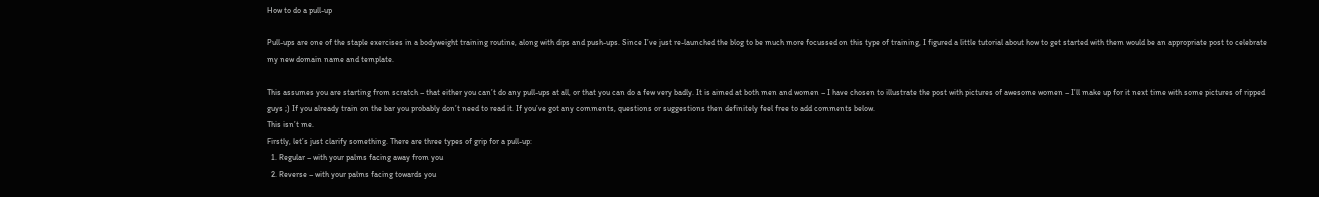How to do a pull-up

Pull-ups are one of the staple exercises in a bodyweight training routine, along with dips and push-ups. Since I’ve just re-launched the blog to be much more focussed on this type of training, I figured a little tutorial about how to get started with them would be an appropriate post to celebrate my new domain name and template.

This assumes you are starting from scratch – that either you can’t do any pull-ups at all, or that you can do a few very badly. It is aimed at both men and women – I have chosen to illustrate the post with pictures of awesome women – I’ll make up for it next time with some pictures of ripped guys ;) If you already train on the bar you probably don’t need to read it. If you’ve got any comments, questions or suggestions then definitely feel free to add comments below.
This isn’t me.
Firstly, let’s just clarify something. There are three types of grip for a pull-up:
  1. Regular – with your palms facing away from you
  2. Reverse – with your palms facing towards you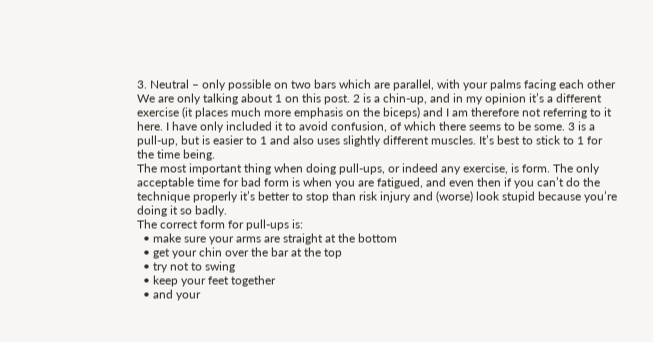3. Neutral – only possible on two bars which are parallel, with your palms facing each other
We are only talking about 1 on this post. 2 is a chin-up, and in my opinion it’s a different exercise (it places much more emphasis on the biceps) and I am therefore not referring to it here. I have only included it to avoid confusion, of which there seems to be some. 3 is a pull-up, but is easier to 1 and also uses slightly different muscles. It’s best to stick to 1 for the time being.
The most important thing when doing pull-ups, or indeed any exercise, is form. The only acceptable time for bad form is when you are fatigued, and even then if you can’t do the technique properly it’s better to stop than risk injury and (worse) look stupid because you’re doing it so badly.
The correct form for pull-ups is:
  • make sure your arms are straight at the bottom
  • get your chin over the bar at the top
  • try not to swing
  • keep your feet together
  • and your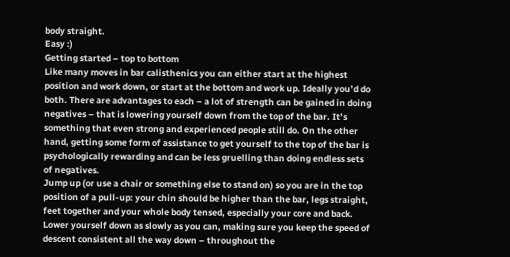body straight.
Easy :)
Getting started – top to bottom
Like many moves in bar calisthenics you can either start at the highest position and work down, or start at the bottom and work up. Ideally you’d do both. There are advantages to each – a lot of strength can be gained in doing negatives – that is lowering yourself down from the top of the bar. It’s something that even strong and experienced people still do. On the other hand, getting some form of assistance to get yourself to the top of the bar is psychologically rewarding and can be less gruelling than doing endless sets of negatives.
Jump up (or use a chair or something else to stand on) so you are in the top position of a pull-up: your chin should be higher than the bar, legs straight, feet together and your whole body tensed, especially your core and back. Lower yourself down as slowly as you can, making sure you keep the speed of descent consistent all the way down – throughout the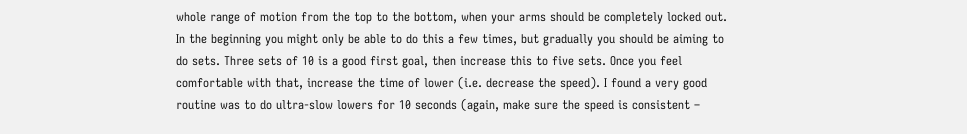whole range of motion from the top to the bottom, when your arms should be completely locked out.
In the beginning you might only be able to do this a few times, but gradually you should be aiming to do sets. Three sets of 10 is a good first goal, then increase this to five sets. Once you feel comfortable with that, increase the time of lower (i.e. decrease the speed). I found a very good routine was to do ultra-slow lowers for 10 seconds (again, make sure the speed is consistent –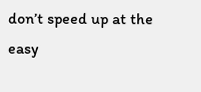don’t speed up at the easy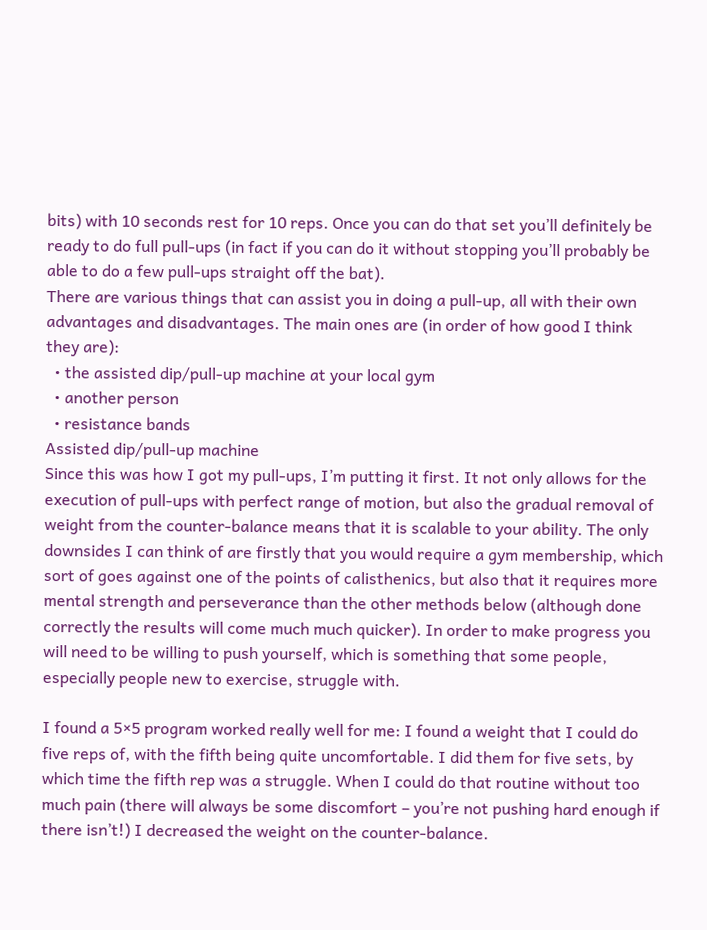bits) with 10 seconds rest for 10 reps. Once you can do that set you’ll definitely be ready to do full pull-ups (in fact if you can do it without stopping you’ll probably be able to do a few pull-ups straight off the bat).
There are various things that can assist you in doing a pull-up, all with their own advantages and disadvantages. The main ones are (in order of how good I think they are):
  • the assisted dip/pull-up machine at your local gym
  • another person
  • resistance bands
Assisted dip/pull-up machine
Since this was how I got my pull-ups, I’m putting it first. It not only allows for the execution of pull-ups with perfect range of motion, but also the gradual removal of weight from the counter-balance means that it is scalable to your ability. The only downsides I can think of are firstly that you would require a gym membership, which sort of goes against one of the points of calisthenics, but also that it requires more mental strength and perseverance than the other methods below (although done correctly the results will come much much quicker). In order to make progress you will need to be willing to push yourself, which is something that some people, especially people new to exercise, struggle with.

I found a 5×5 program worked really well for me: I found a weight that I could do five reps of, with the fifth being quite uncomfortable. I did them for five sets, by which time the fifth rep was a struggle. When I could do that routine without too much pain (there will always be some discomfort – you’re not pushing hard enough if there isn’t!) I decreased the weight on the counter-balance.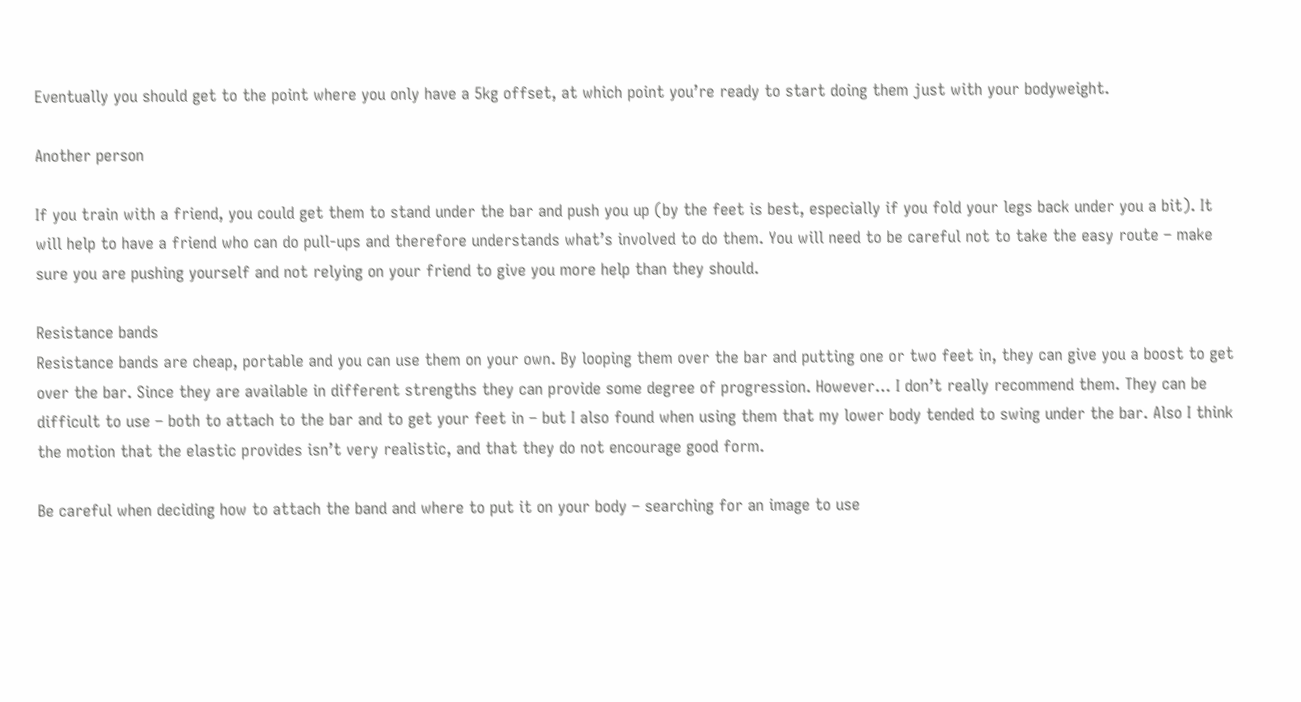Eventually you should get to the point where you only have a 5kg offset, at which point you’re ready to start doing them just with your bodyweight.

Another person

If you train with a friend, you could get them to stand under the bar and push you up (by the feet is best, especially if you fold your legs back under you a bit). It will help to have a friend who can do pull-ups and therefore understands what’s involved to do them. You will need to be careful not to take the easy route – make sure you are pushing yourself and not relying on your friend to give you more help than they should.

Resistance bands
Resistance bands are cheap, portable and you can use them on your own. By looping them over the bar and putting one or two feet in, they can give you a boost to get over the bar. Since they are available in different strengths they can provide some degree of progression. However… I don’t really recommend them. They can be difficult to use – both to attach to the bar and to get your feet in – but I also found when using them that my lower body tended to swing under the bar. Also I think the motion that the elastic provides isn’t very realistic, and that they do not encourage good form.

Be careful when deciding how to attach the band and where to put it on your body – searching for an image to use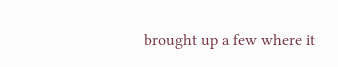brought up a few where it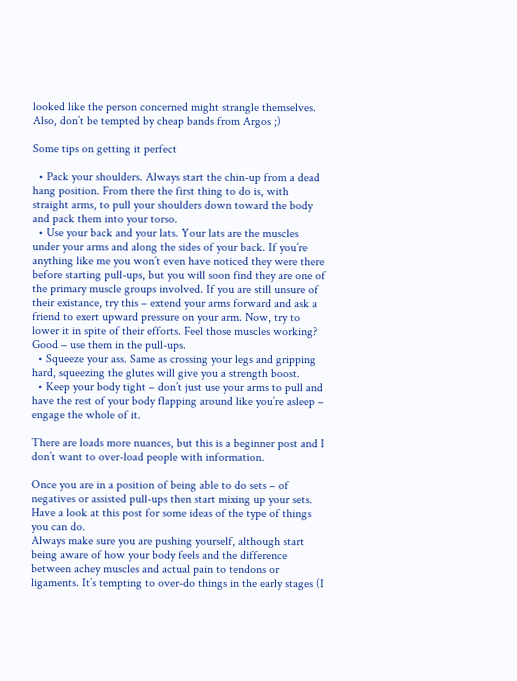looked like the person concerned might strangle themselves. Also, don’t be tempted by cheap bands from Argos ;)

Some tips on getting it perfect

  • Pack your shoulders. Always start the chin-up from a dead hang position. From there the first thing to do is, with straight arms, to pull your shoulders down toward the body and pack them into your torso.
  • Use your back and your lats. Your lats are the muscles under your arms and along the sides of your back. If you’re anything like me you won’t even have noticed they were there before starting pull-ups, but you will soon find they are one of the primary muscle groups involved. If you are still unsure of their existance, try this – extend your arms forward and ask a friend to exert upward pressure on your arm. Now, try to lower it in spite of their efforts. Feel those muscles working? Good – use them in the pull-ups.
  • Squeeze your ass. Same as crossing your legs and gripping hard, squeezing the glutes will give you a strength boost.
  • Keep your body tight – don’t just use your arms to pull and have the rest of your body flapping around like you’re asleep – engage the whole of it.

There are loads more nuances, but this is a beginner post and I don’t want to over-load people with information.

Once you are in a position of being able to do sets – of negatives or assisted pull-ups then start mixing up your sets. Have a look at this post for some ideas of the type of things you can do.
Always make sure you are pushing yourself, although start being aware of how your body feels and the difference between achey muscles and actual pain to tendons or ligaments. It’s tempting to over-do things in the early stages (I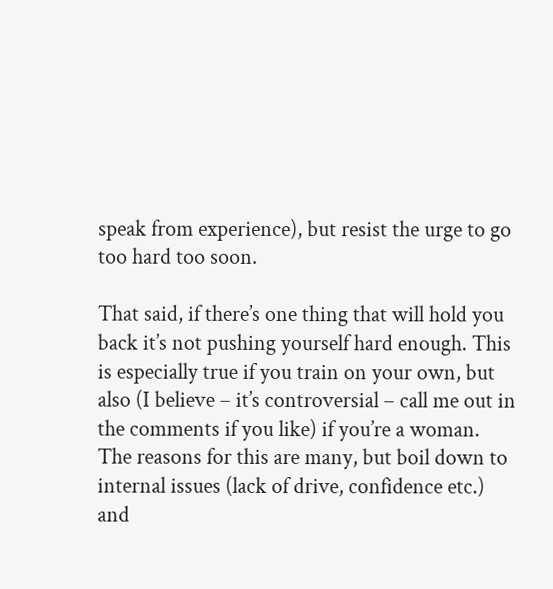speak from experience), but resist the urge to go too hard too soon.

That said, if there’s one thing that will hold you back it’s not pushing yourself hard enough. This is especially true if you train on your own, but also (I believe – it’s controversial – call me out in the comments if you like) if you’re a woman. The reasons for this are many, but boil down to internal issues (lack of drive, confidence etc.) and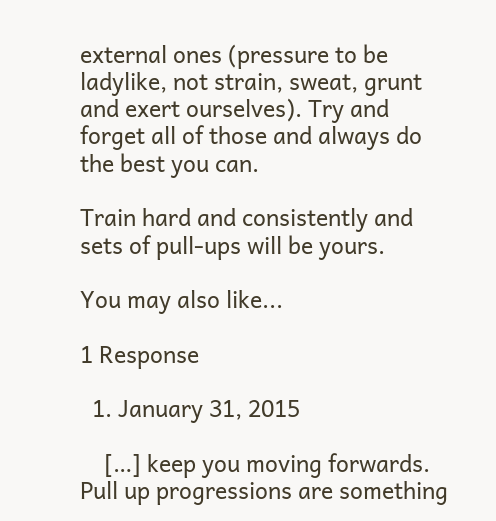external ones (pressure to be ladylike, not strain, sweat, grunt and exert ourselves). Try and forget all of those and always do the best you can.

Train hard and consistently and sets of pull-ups will be yours.

You may also like...

1 Response

  1. January 31, 2015

    […] keep you moving forwards. Pull up progressions are something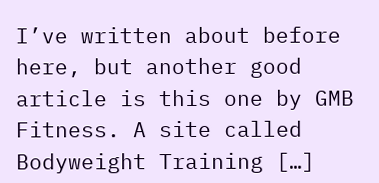I’ve written about before here, but another good article is this one by GMB Fitness. A site called Bodyweight Training […]